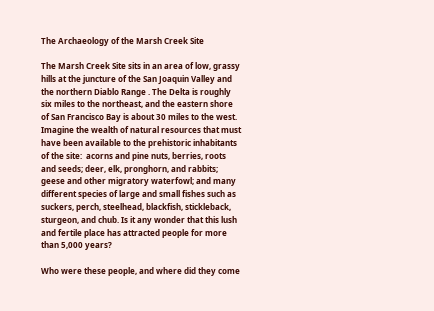The Archaeology of the Marsh Creek Site

The Marsh Creek Site sits in an area of low, grassy hills at the juncture of the San Joaquin Valley and the northern Diablo Range . The Delta is roughly six miles to the northeast, and the eastern shore of San Francisco Bay is about 30 miles to the west. Imagine the wealth of natural resources that must have been available to the prehistoric inhabitants of the site:  acorns and pine nuts, berries, roots and seeds; deer, elk, pronghorn, and rabbits; geese and other migratory waterfowl; and many different species of large and small fishes such as suckers, perch, steelhead, blackfish, stickleback, sturgeon, and chub. Is it any wonder that this lush and fertile place has attracted people for more than 5,000 years?

Who were these people, and where did they come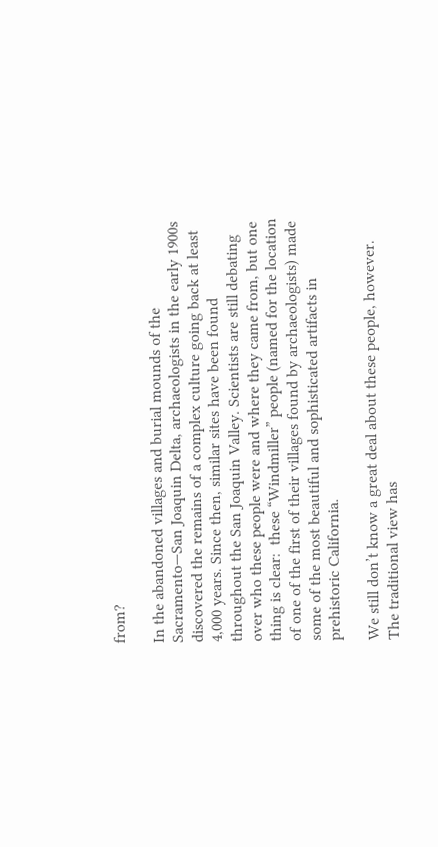from?

In the abandoned villages and burial mounds of the Sacramento—San Joaquin Delta, archaeologists in the early 1900s discovered the remains of a complex culture going back at least 4,000 years. Since then, similar sites have been found throughout the San Joaquin Valley. Scientists are still debating over who these people were and where they came from, but one thing is clear:  these “Windmiller” people (named for the location of one of the first of their villages found by archaeologists) made some of the most beautiful and sophisticated artifacts in prehistoric California.

We still don’t know a great deal about these people, however. The traditional view has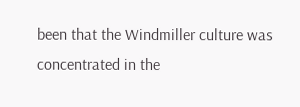been that the Windmiller culture was concentrated in the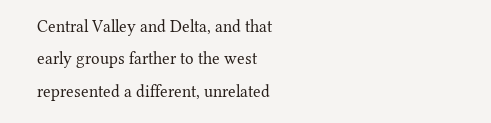Central Valley and Delta, and that early groups farther to the west represented a different, unrelated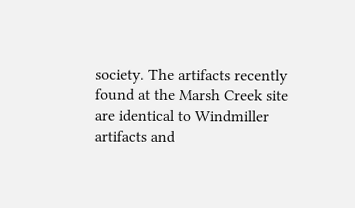society. The artifacts recently found at the Marsh Creek site are identical to Windmiller artifacts and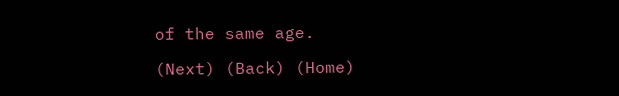of the same age.

(Next) (Back) (Home)